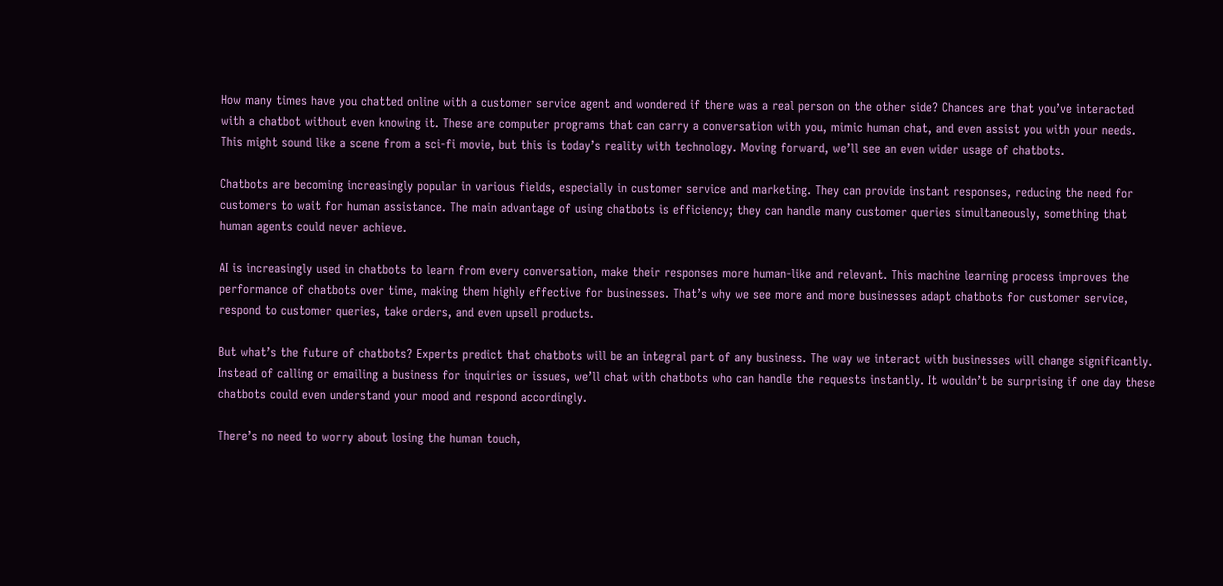How many times have you chatted online with a customer service agent and wondered if there was a real person on the other side? Chances are that you’ve interacted with a chatbot without even knowing it. These are computer programs that can carry a conversation with you, mimic human chat, and even assist you with your needs. This might sound like a scene from a sci-fi movie, but this is today’s reality with technology. Moving forward, we’ll see an even wider usage of chatbots.

Chatbots are becoming increasingly popular in various fields, especially in customer service and marketing. They can provide instant responses, reducing the need for customers to wait for human assistance. The main advantage of using chatbots is efficiency; they can handle many customer queries simultaneously, something that human agents could never achieve.

AI is increasingly used in chatbots to learn from every conversation, make their responses more human-like and relevant. This machine learning process improves the performance of chatbots over time, making them highly effective for businesses. That’s why we see more and more businesses adapt chatbots for customer service, respond to customer queries, take orders, and even upsell products.

But what’s the future of chatbots? Experts predict that chatbots will be an integral part of any business. The way we interact with businesses will change significantly. Instead of calling or emailing a business for inquiries or issues, we’ll chat with chatbots who can handle the requests instantly. It wouldn’t be surprising if one day these chatbots could even understand your mood and respond accordingly.

There’s no need to worry about losing the human touch,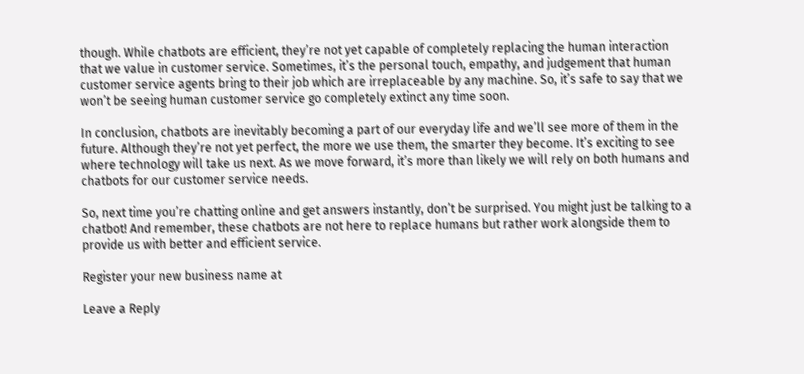though. While chatbots are efficient, they’re not yet capable of completely replacing the human interaction that we value in customer service. Sometimes, it’s the personal touch, empathy, and judgement that human customer service agents bring to their job which are irreplaceable by any machine. So, it’s safe to say that we won’t be seeing human customer service go completely extinct any time soon.

In conclusion, chatbots are inevitably becoming a part of our everyday life and we’ll see more of them in the future. Although they’re not yet perfect, the more we use them, the smarter they become. It’s exciting to see where technology will take us next. As we move forward, it’s more than likely we will rely on both humans and chatbots for our customer service needs.

So, next time you’re chatting online and get answers instantly, don’t be surprised. You might just be talking to a chatbot! And remember, these chatbots are not here to replace humans but rather work alongside them to provide us with better and efficient service.

Register your new business name at

Leave a Reply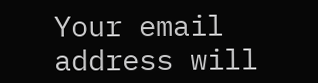Your email address will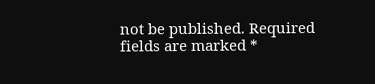not be published. Required fields are marked *